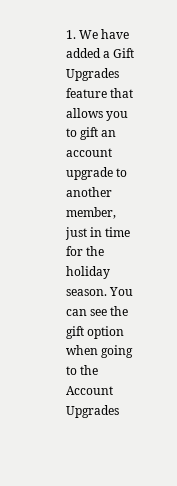1. We have added a Gift Upgrades feature that allows you to gift an account upgrade to another member, just in time for the holiday season. You can see the gift option when going to the Account Upgrades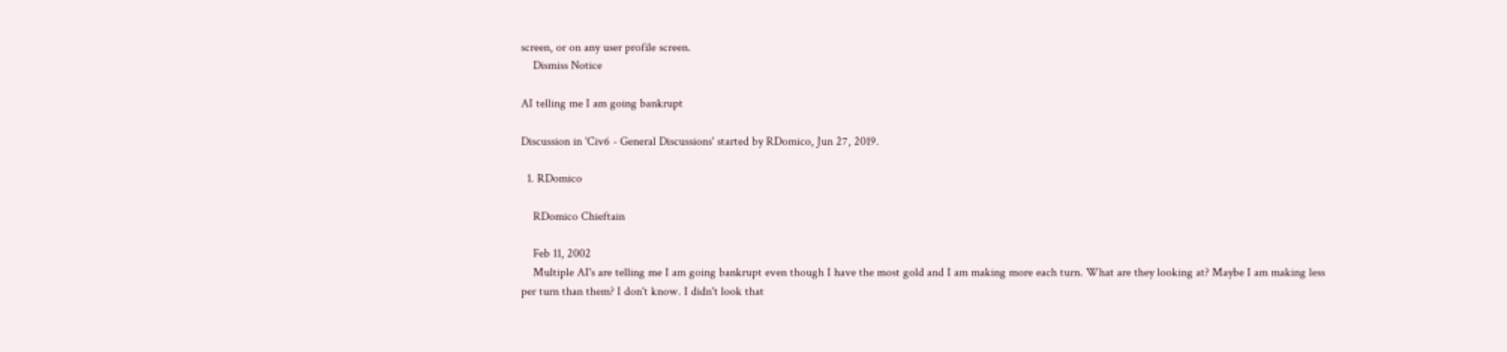screen, or on any user profile screen.
    Dismiss Notice

AI telling me I am going bankrupt

Discussion in 'Civ6 - General Discussions' started by RDomico, Jun 27, 2019.

  1. RDomico

    RDomico Chieftain

    Feb 11, 2002
    Multiple AI's are telling me I am going bankrupt even though I have the most gold and I am making more each turn. What are they looking at? Maybe I am making less per turn than them? I don't know. I didn't look that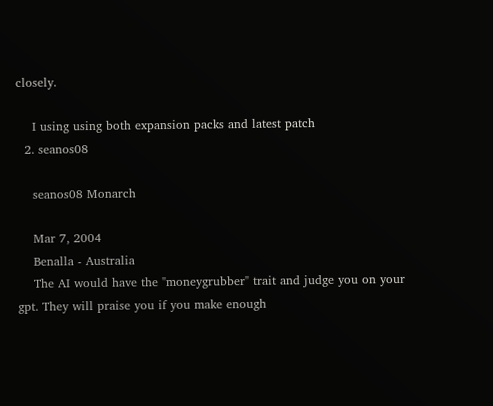closely.

    I using using both expansion packs and latest patch
  2. seanos08

    seanos08 Monarch

    Mar 7, 2004
    Benalla - Australia
    The AI would have the "moneygrubber" trait and judge you on your gpt. They will praise you if you make enough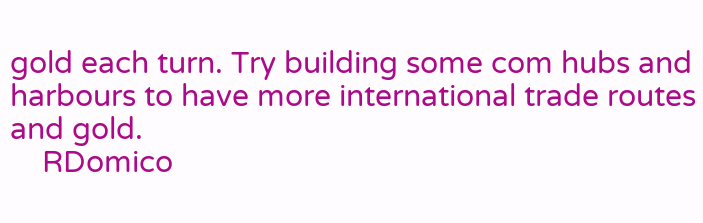gold each turn. Try building some com hubs and harbours to have more international trade routes and gold.
    RDomico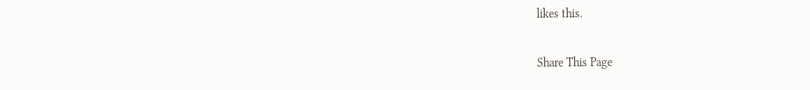likes this.

Share This Page